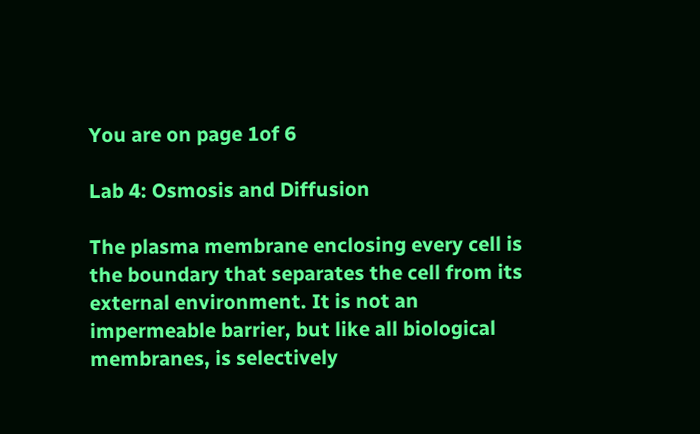You are on page 1of 6

Lab 4: Osmosis and Diffusion

The plasma membrane enclosing every cell is the boundary that separates the cell from its external environment. It is not an impermeable barrier, but like all biological membranes, is selectively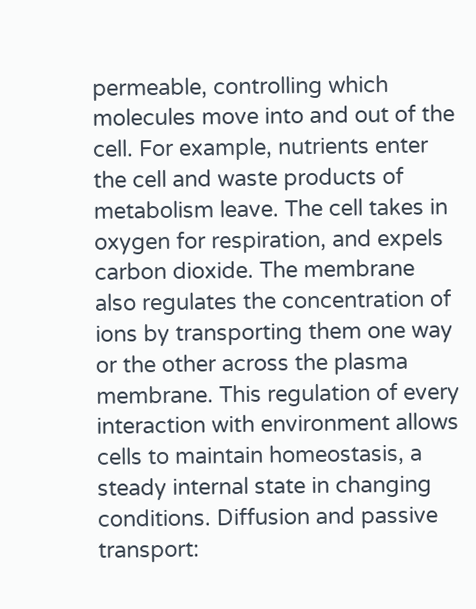permeable, controlling which molecules move into and out of the cell. For example, nutrients enter the cell and waste products of metabolism leave. The cell takes in oxygen for respiration, and expels carbon dioxide. The membrane also regulates the concentration of ions by transporting them one way or the other across the plasma membrane. This regulation of every interaction with environment allows cells to maintain homeostasis, a steady internal state in changing conditions. Diffusion and passive transport: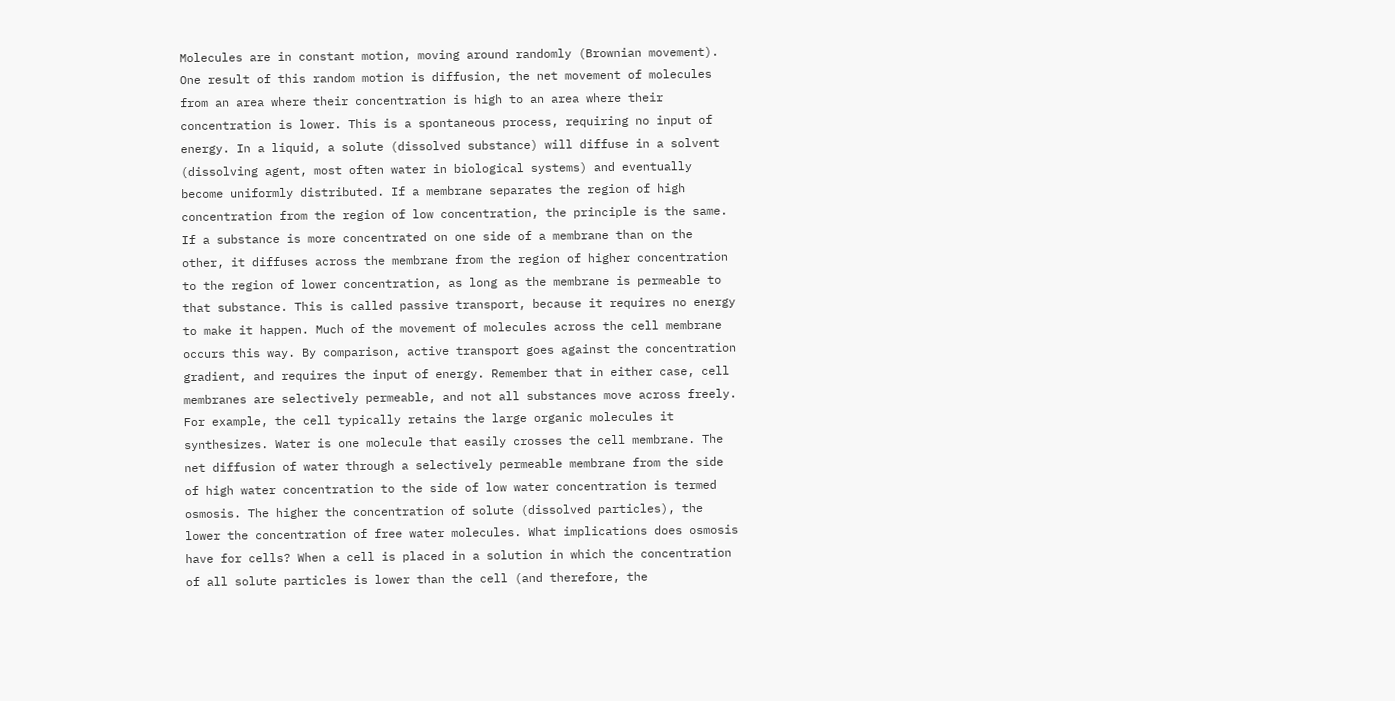Molecules are in constant motion, moving around randomly (Brownian movement). One result of this random motion is diffusion, the net movement of molecules from an area where their concentration is high to an area where their concentration is lower. This is a spontaneous process, requiring no input of energy. In a liquid, a solute (dissolved substance) will diffuse in a solvent (dissolving agent, most often water in biological systems) and eventually become uniformly distributed. If a membrane separates the region of high concentration from the region of low concentration, the principle is the same. If a substance is more concentrated on one side of a membrane than on the other, it diffuses across the membrane from the region of higher concentration to the region of lower concentration, as long as the membrane is permeable to that substance. This is called passive transport, because it requires no energy to make it happen. Much of the movement of molecules across the cell membrane occurs this way. By comparison, active transport goes against the concentration gradient, and requires the input of energy. Remember that in either case, cell membranes are selectively permeable, and not all substances move across freely. For example, the cell typically retains the large organic molecules it synthesizes. Water is one molecule that easily crosses the cell membrane. The net diffusion of water through a selectively permeable membrane from the side of high water concentration to the side of low water concentration is termed osmosis. The higher the concentration of solute (dissolved particles), the lower the concentration of free water molecules. What implications does osmosis have for cells? When a cell is placed in a solution in which the concentration of all solute particles is lower than the cell (and therefore, the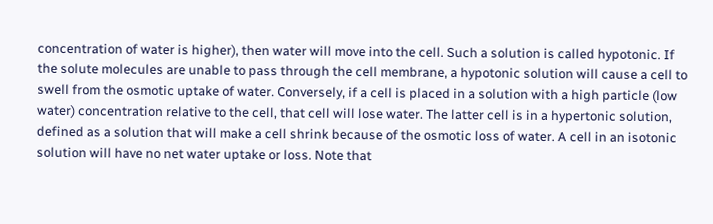concentration of water is higher), then water will move into the cell. Such a solution is called hypotonic. If the solute molecules are unable to pass through the cell membrane, a hypotonic solution will cause a cell to swell from the osmotic uptake of water. Conversely, if a cell is placed in a solution with a high particle (low water) concentration relative to the cell, that cell will lose water. The latter cell is in a hypertonic solution, defined as a solution that will make a cell shrink because of the osmotic loss of water. A cell in an isotonic solution will have no net water uptake or loss. Note that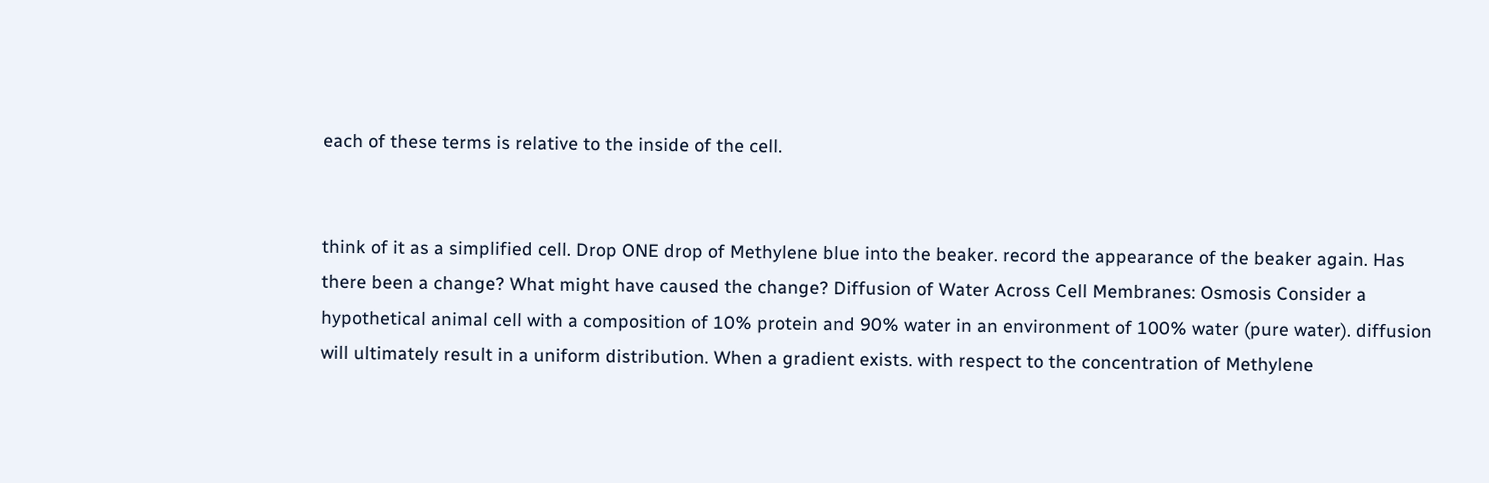each of these terms is relative to the inside of the cell.


think of it as a simplified cell. Drop ONE drop of Methylene blue into the beaker. record the appearance of the beaker again. Has there been a change? What might have caused the change? Diffusion of Water Across Cell Membranes: Osmosis Consider a hypothetical animal cell with a composition of 10% protein and 90% water in an environment of 100% water (pure water). diffusion will ultimately result in a uniform distribution. When a gradient exists. with respect to the concentration of Methylene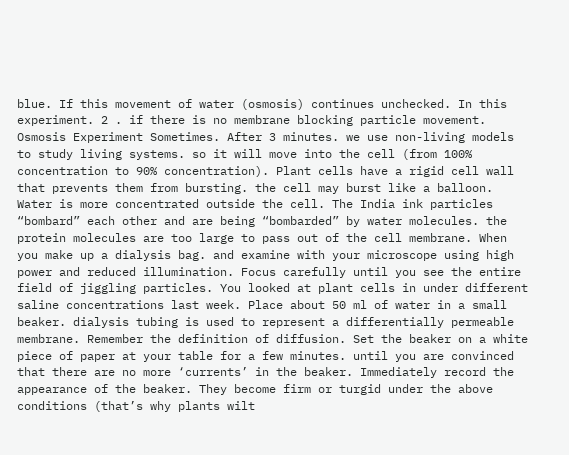blue. If this movement of water (osmosis) continues unchecked. In this experiment. 2 . if there is no membrane blocking particle movement. Osmosis Experiment Sometimes. After 3 minutes. we use non-living models to study living systems. so it will move into the cell (from 100% concentration to 90% concentration). Plant cells have a rigid cell wall that prevents them from bursting. the cell may burst like a balloon. Water is more concentrated outside the cell. The India ink particles “bombard” each other and are being “bombarded” by water molecules. the protein molecules are too large to pass out of the cell membrane. When you make up a dialysis bag. and examine with your microscope using high power and reduced illumination. Focus carefully until you see the entire field of jiggling particles. You looked at plant cells in under different saline concentrations last week. Place about 50 ml of water in a small beaker. dialysis tubing is used to represent a differentially permeable membrane. Remember the definition of diffusion. Set the beaker on a white piece of paper at your table for a few minutes. until you are convinced that there are no more ‘currents’ in the beaker. Immediately record the appearance of the beaker. They become firm or turgid under the above conditions (that’s why plants wilt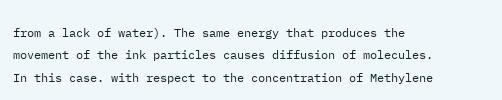from a lack of water). The same energy that produces the movement of the ink particles causes diffusion of molecules. In this case. with respect to the concentration of Methylene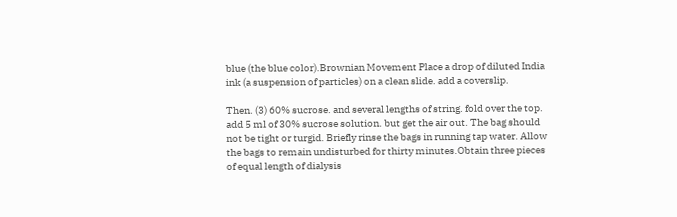blue (the blue color).Brownian Movement Place a drop of diluted India ink (a suspension of particles) on a clean slide. add a coverslip.

Then. (3) 60% sucrose. and several lengths of string. fold over the top. add 5 ml of 30% sucrose solution. but get the air out. The bag should not be tight or turgid. Briefly rinse the bags in running tap water. Allow the bags to remain undisturbed for thirty minutes.Obtain three pieces of equal length of dialysis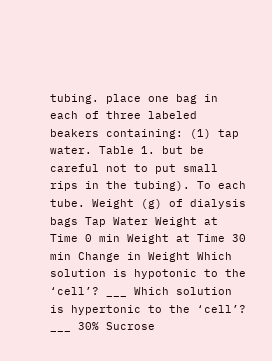tubing. place one bag in each of three labeled beakers containing: (1) tap water. Table 1. but be careful not to put small rips in the tubing). To each tube. Weight (g) of dialysis bags Tap Water Weight at Time 0 min Weight at Time 30 min Change in Weight Which solution is hypotonic to the ‘cell’? ___ Which solution is hypertonic to the ‘cell’? ___ 30% Sucrose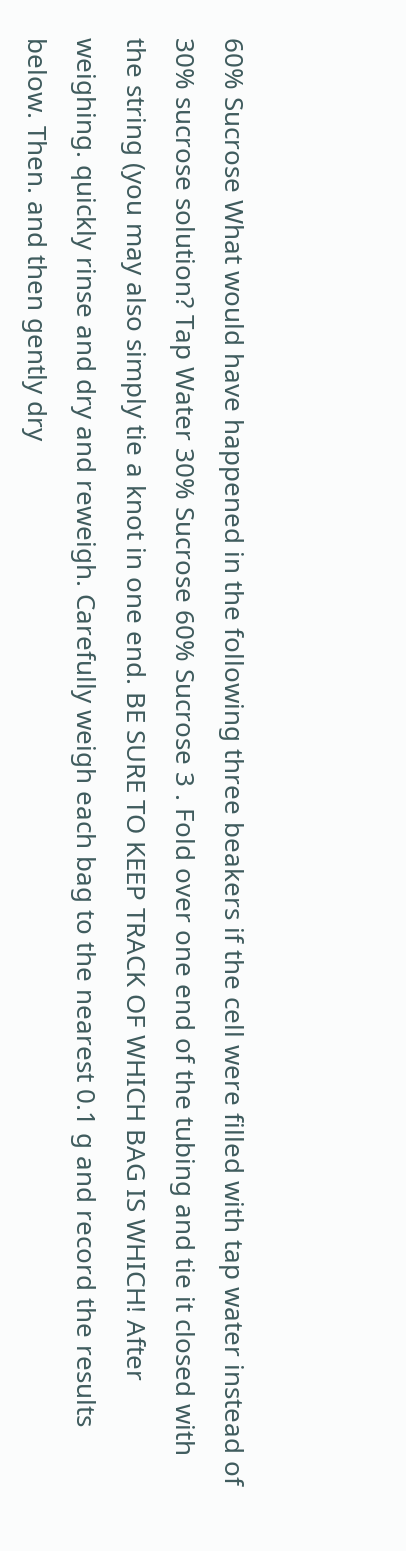60% Sucrose What would have happened in the following three beakers if the cell were filled with tap water instead of 30% sucrose solution? Tap Water 30% Sucrose 60% Sucrose 3 . Fold over one end of the tubing and tie it closed with the string (you may also simply tie a knot in one end. BE SURE TO KEEP TRACK OF WHICH BAG IS WHICH! After weighing. quickly rinse and dry and reweigh. Carefully weigh each bag to the nearest 0.1 g and record the results below. Then. and then gently dry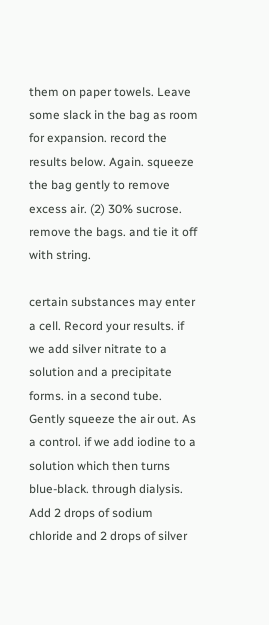them on paper towels. Leave some slack in the bag as room for expansion. record the results below. Again. squeeze the bag gently to remove excess air. (2) 30% sucrose. remove the bags. and tie it off with string.

certain substances may enter a cell. Record your results. if we add silver nitrate to a solution and a precipitate forms. in a second tube. Gently squeeze the air out. As a control. if we add iodine to a solution which then turns blue-black. through dialysis. Add 2 drops of sodium chloride and 2 drops of silver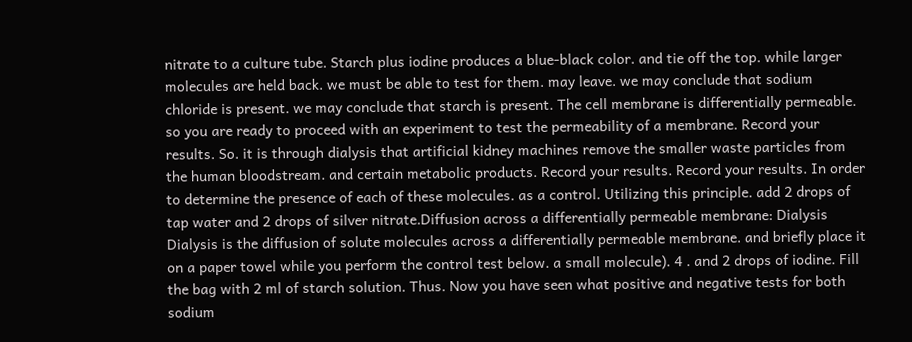nitrate to a culture tube. Starch plus iodine produces a blue-black color. and tie off the top. while larger molecules are held back. we must be able to test for them. may leave. we may conclude that sodium chloride is present. we may conclude that starch is present. The cell membrane is differentially permeable. so you are ready to proceed with an experiment to test the permeability of a membrane. Record your results. So. it is through dialysis that artificial kidney machines remove the smaller waste particles from the human bloodstream. and certain metabolic products. Record your results. Record your results. In order to determine the presence of each of these molecules. as a control. Utilizing this principle. add 2 drops of tap water and 2 drops of silver nitrate.Diffusion across a differentially permeable membrane: Dialysis Dialysis is the diffusion of solute molecules across a differentially permeable membrane. and briefly place it on a paper towel while you perform the control test below. a small molecule). 4 . and 2 drops of iodine. Fill the bag with 2 ml of starch solution. Thus. Now you have seen what positive and negative tests for both sodium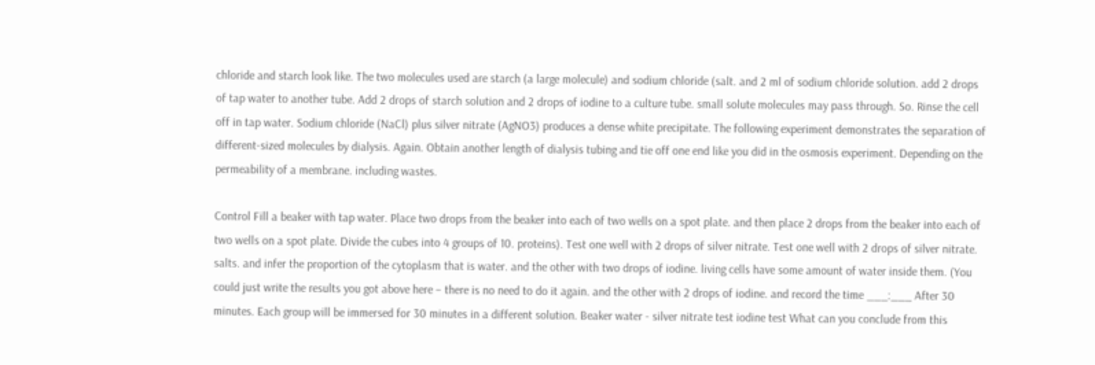chloride and starch look like. The two molecules used are starch (a large molecule) and sodium chloride (salt. and 2 ml of sodium chloride solution. add 2 drops of tap water to another tube. Add 2 drops of starch solution and 2 drops of iodine to a culture tube. small solute molecules may pass through. So. Rinse the cell off in tap water. Sodium chloride (NaCl) plus silver nitrate (AgNO3) produces a dense white precipitate. The following experiment demonstrates the separation of different-sized molecules by dialysis. Again. Obtain another length of dialysis tubing and tie off one end like you did in the osmosis experiment. Depending on the permeability of a membrane. including wastes.

Control Fill a beaker with tap water. Place two drops from the beaker into each of two wells on a spot plate. and then place 2 drops from the beaker into each of two wells on a spot plate. Divide the cubes into 4 groups of 10. proteins). Test one well with 2 drops of silver nitrate. Test one well with 2 drops of silver nitrate. salts. and infer the proportion of the cytoplasm that is water. and the other with two drops of iodine. living cells have some amount of water inside them. (You could just write the results you got above here – there is no need to do it again. and the other with 2 drops of iodine. and record the time ___:___ After 30 minutes. Each group will be immersed for 30 minutes in a different solution. Beaker water - silver nitrate test iodine test What can you conclude from this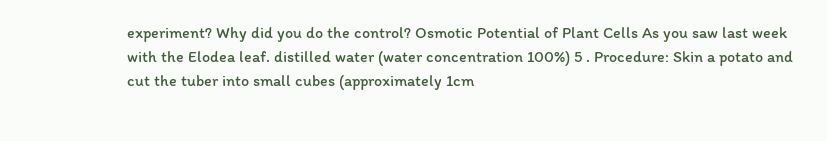experiment? Why did you do the control? Osmotic Potential of Plant Cells As you saw last week with the Elodea leaf. distilled water (water concentration 100%) 5 . Procedure: Skin a potato and cut the tuber into small cubes (approximately 1cm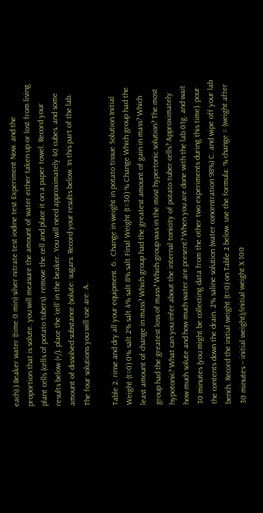each).) Beaker water (time 0 min) silver nitrate test iodine test Experiment Now. and the proportion that is solute. you will measure the amount of water either taken up or lost from living plant cells (cells of potato tubers). remove the cell and place it on a paper towel. Record your results below (+/). place the ‘cell’ in the beaker. You will need approximately 40 cubes. and some amount of dissolved substance (solute: sugars. Record your results below. In this part of the lab. The four solutions you will use are: A.

Table 2. rinse and dry all your equipment. 6 . Change in weight in potato tissue Solution Initial Weight (t=0) 0% salt 2% salt 4% salt 8% salt Final Weight (t=30) % Change Which group had the least amount of change in mass? Which group had the greatest amount of gain in mass? Which group had the greatest loss of mass? Which group was in the most hypertonic solution? The most hypotonic? What can you infer about the internal tonicity of potato tuber cells? Approximately how much solute and how much water are present? When you are done with the lab.01g. and wait 30 minutes (you might be collecting data from the other two experiments during this time). pour the contents down the drain. 2% saline solution (water concentration 98%) C. and wipe off your lab bench. Record the initial weight (t=0) on Table 2 below. use the formula: % change = (weight after 30 minutes – initial weight)/initial weight X 100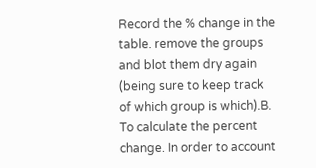Record the % change in the table. remove the groups and blot them dry again (being sure to keep track of which group is which).B. To calculate the percent change. In order to account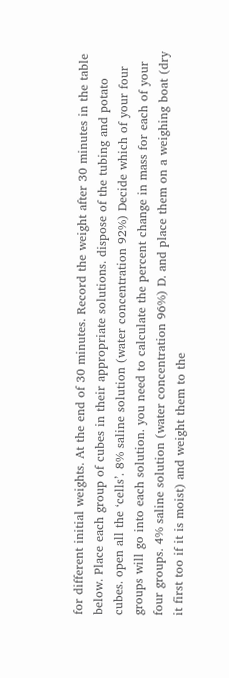for different initial weights. At the end of 30 minutes. Record the weight after 30 minutes in the table below. Place each group of cubes in their appropriate solutions. dispose of the tubing and potato cubes. open all the ‘cells’. 8% saline solution (water concentration 92%) Decide which of your four groups will go into each solution. you need to calculate the percent change in mass for each of your four groups. 4% saline solution (water concentration 96%) D. and place them on a weighing boat (dry it first too if it is moist) and weight them to the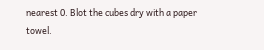nearest 0. Blot the cubes dry with a paper towel.